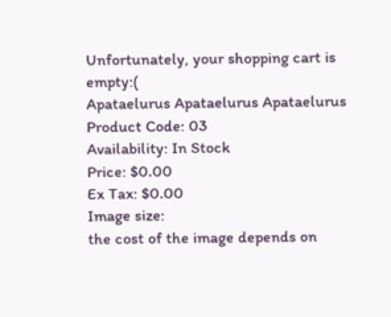Unfortunately, your shopping cart is empty:(
Apataelurus Apataelurus Apataelurus
Product Code: 03
Availability: In Stock
Price: $0.00
Ex Tax: $0.00
Image size:
the cost of the image depends on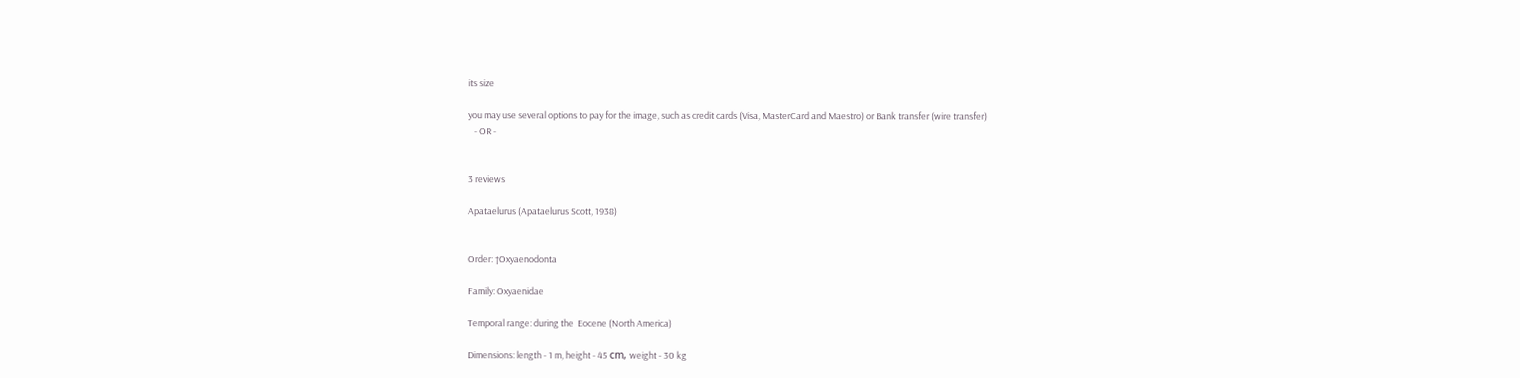its size

you may use several options to pay for the image, such as credit cards (Visa, MasterCard and Maestro) or Bank transfer (wire transfer)
   - OR -


3 reviews

Apataelurus (Apataelurus Scott, 1938)


Order: †Oxyaenodonta

Family: Oxyaenidae

Temporal range: during the  Eocene (North America)

Dimensions: length - 1 m, height - 45 сm, weight - 30 kg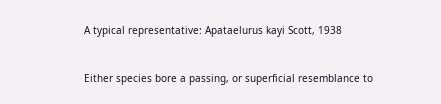A typical representative: Apataelurus kayi Scott, 1938


Either species bore a passing, or superficial resemblance to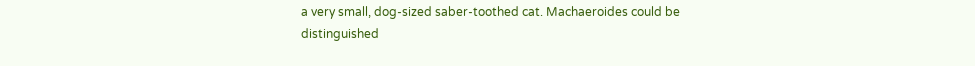a very small, dog-sized saber-toothed cat. Machaeroides could be distinguished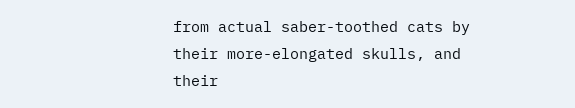from actual saber-toothed cats by their more-elongated skulls, and their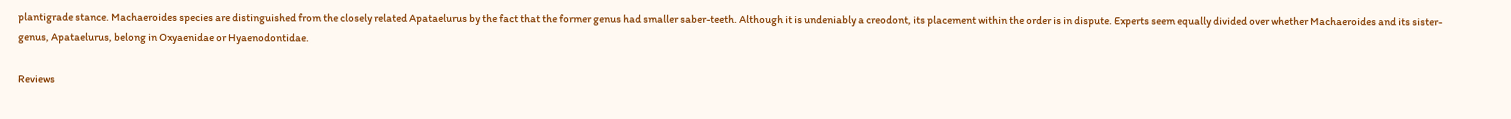plantigrade stance. Machaeroides species are distinguished from the closely related Apataelurus by the fact that the former genus had smaller saber-teeth. Although it is undeniably a creodont, its placement within the order is in dispute. Experts seem equally divided over whether Machaeroides and its sister-genus, Apataelurus, belong in Oxyaenidae or Hyaenodontidae.

Reviews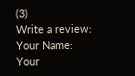(3)
Write a review:
Your Name:
Your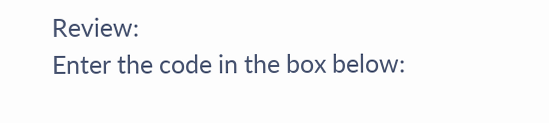Review:
Enter the code in the box below: